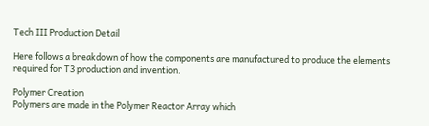Tech III Production Detail

Here follows a breakdown of how the components are manufactured to produce the elements required for T3 production and invention.

Polymer Creation
Polymers are made in the Polymer Reactor Array which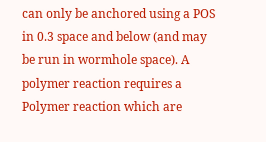can only be anchored using a POS in 0.3 space and below (and may be run in wormhole space). A polymer reaction requires a Polymer reaction which are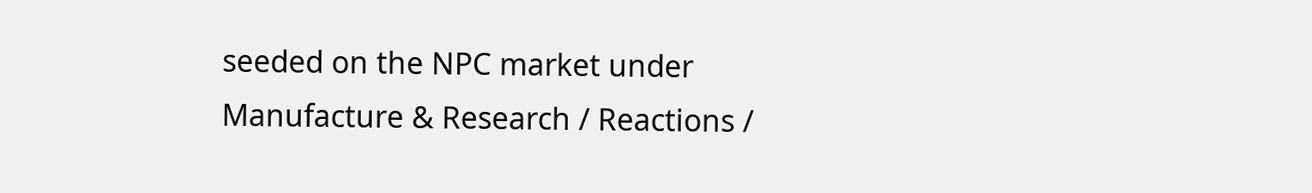seeded on the NPC market under Manufacture & Research / Reactions /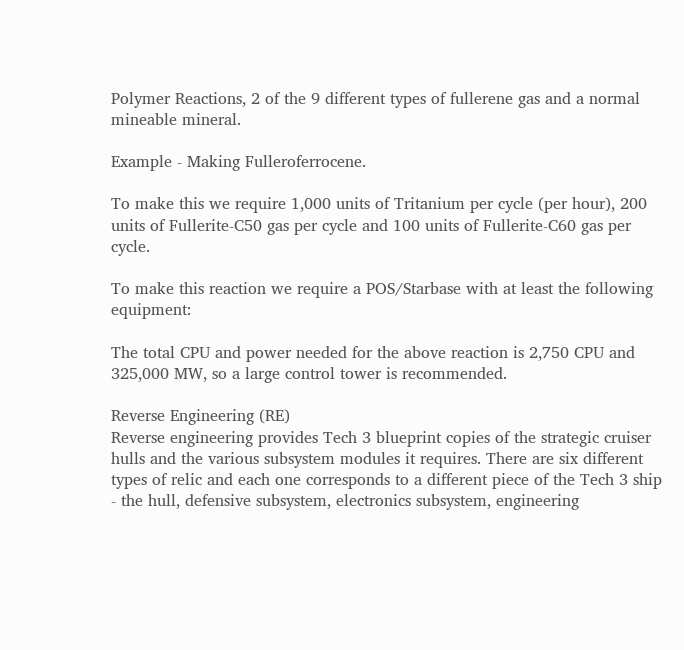Polymer Reactions, 2 of the 9 different types of fullerene gas and a normal mineable mineral.

Example - Making Fulleroferrocene.

To make this we require 1,000 units of Tritanium per cycle (per hour), 200 units of Fullerite-C50 gas per cycle and 100 units of Fullerite-C60 gas per cycle.

To make this reaction we require a POS/Starbase with at least the following equipment:

The total CPU and power needed for the above reaction is 2,750 CPU and 325,000 MW, so a large control tower is recommended.

Reverse Engineering (RE)
Reverse engineering provides Tech 3 blueprint copies of the strategic cruiser hulls and the various subsystem modules it requires. There are six different types of relic and each one corresponds to a different piece of the Tech 3 ship - the hull, defensive subsystem, electronics subsystem, engineering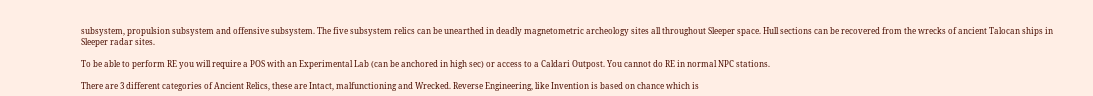subsystem, propulsion subsystem and offensive subsystem. The five subsystem relics can be unearthed in deadly magnetometric archeology sites all throughout Sleeper space. Hull sections can be recovered from the wrecks of ancient Talocan ships in Sleeper radar sites.

To be able to perform RE you will require a POS with an Experimental Lab (can be anchored in high sec) or access to a Caldari Outpost. You cannot do RE in normal NPC stations.

There are 3 different categories of Ancient Relics, these are Intact, malfunctioning and Wrecked. Reverse Engineering, like Invention is based on chance which is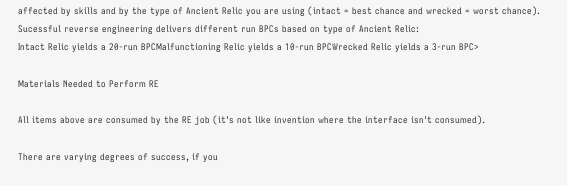affected by skills and by the type of Ancient Relic you are using (intact = best chance and wrecked = worst chance).
Sucessful reverse engineering delivers different run BPCs based on type of Ancient Relic:
Intact Relic yields a 20-run BPCMalfunctioning Relic yields a 10-run BPCWrecked Relic yields a 3-run BPC>

Materials Needed to Perform RE

All items above are consumed by the RE job (it's not like invention where the interface isn't consumed).

There are varying degrees of success, if you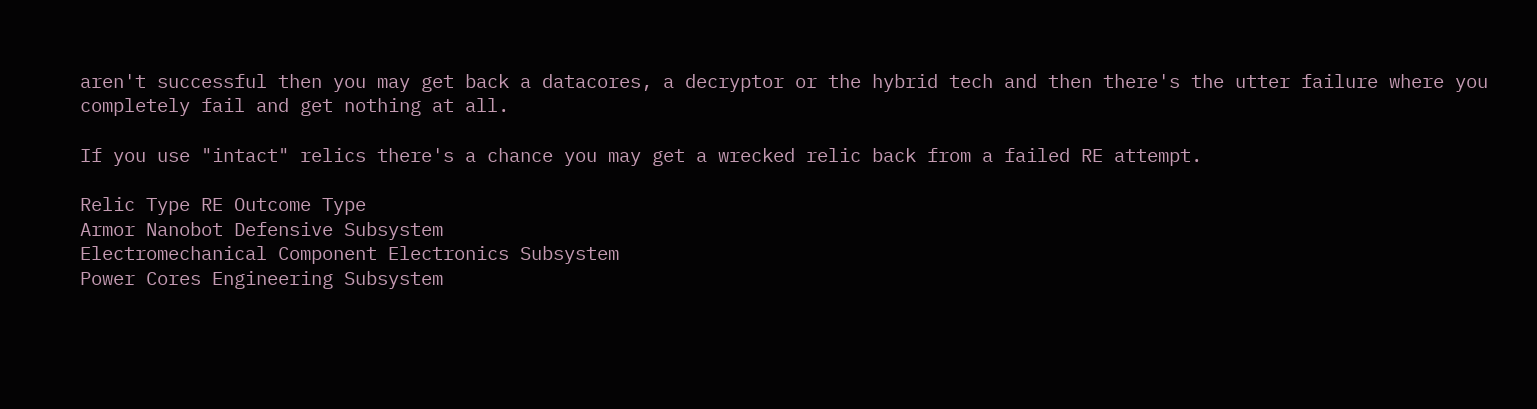aren't successful then you may get back a datacores, a decryptor or the hybrid tech and then there's the utter failure where you completely fail and get nothing at all.

If you use "intact" relics there's a chance you may get a wrecked relic back from a failed RE attempt.

Relic Type RE Outcome Type
Armor Nanobot Defensive Subsystem
Electromechanical Component Electronics Subsystem
Power Cores Engineering Subsystem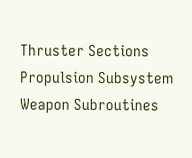Thruster Sections Propulsion Subsystem
Weapon Subroutines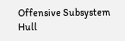Offensive Subsystem
Hull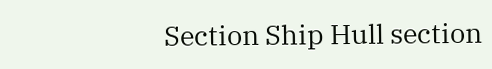Section Ship Hull section